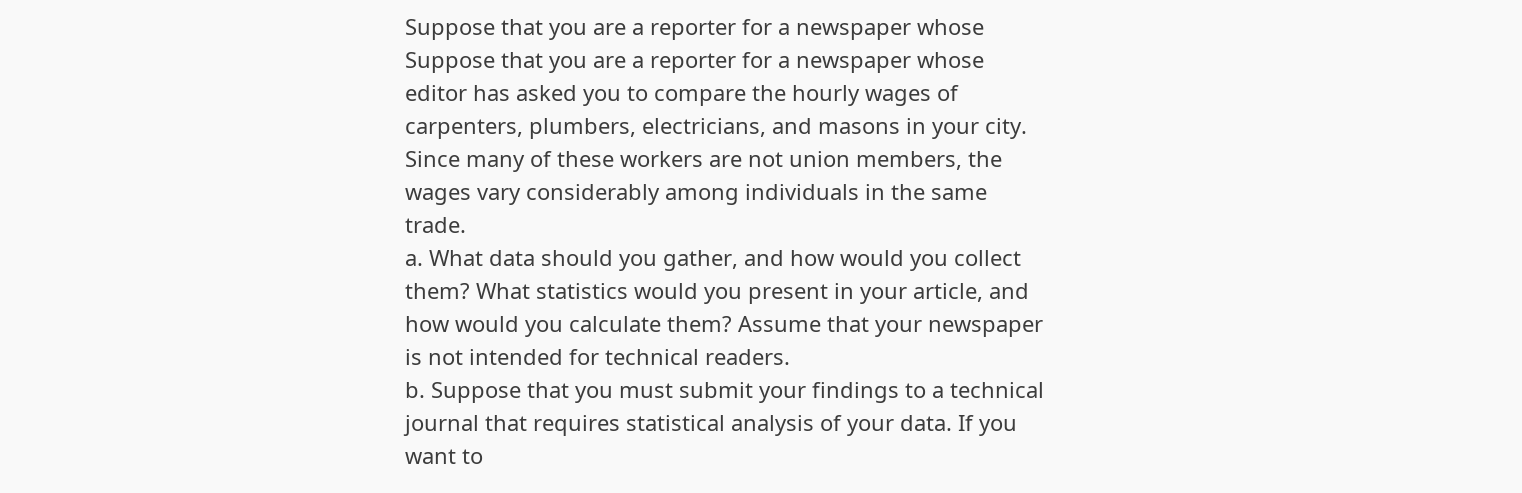Suppose that you are a reporter for a newspaper whose
Suppose that you are a reporter for a newspaper whose editor has asked you to compare the hourly wages of carpenters, plumbers, electricians, and masons in your city. Since many of these workers are not union members, the wages vary considerably among individuals in the same trade.
a. What data should you gather, and how would you collect them? What statistics would you present in your article, and how would you calculate them? Assume that your newspaper is not intended for technical readers.
b. Suppose that you must submit your findings to a technical journal that requires statistical analysis of your data. If you want to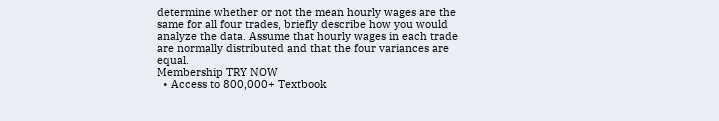determine whether or not the mean hourly wages are the same for all four trades, briefly describe how you would analyze the data. Assume that hourly wages in each trade are normally distributed and that the four variances are equal.
Membership TRY NOW
  • Access to 800,000+ Textbook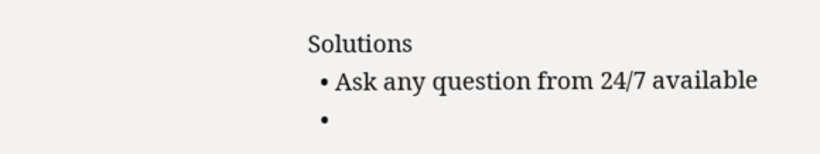Solutions
  • Ask any question from 24/7 available
  •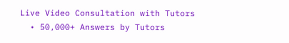Live Video Consultation with Tutors
  • 50,000+ Answers by Tutors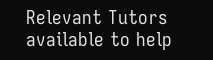Relevant Tutors available to help